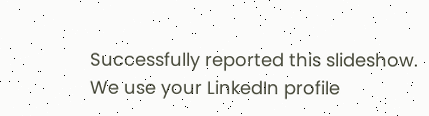Successfully reported this slideshow.
We use your LinkedIn profile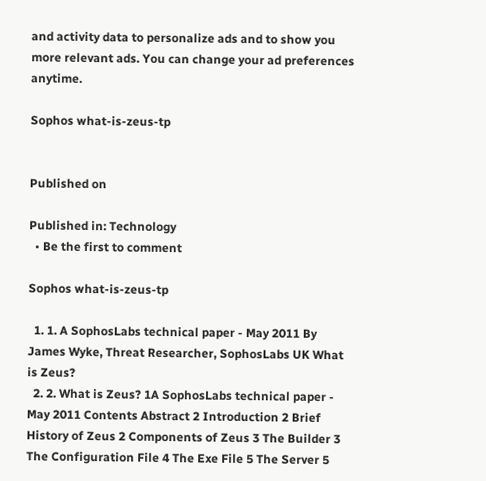and activity data to personalize ads and to show you more relevant ads. You can change your ad preferences anytime.

Sophos what-is-zeus-tp


Published on

Published in: Technology
  • Be the first to comment

Sophos what-is-zeus-tp

  1. 1. A SophosLabs technical paper - May 2011 By James Wyke, Threat Researcher, SophosLabs UK What is Zeus?
  2. 2. What is Zeus? 1A SophosLabs technical paper - May 2011 Contents Abstract 2 Introduction 2 Brief History of Zeus 2 Components of Zeus 3 The Builder 3 The Configuration File 4 The Exe File 5 The Server 5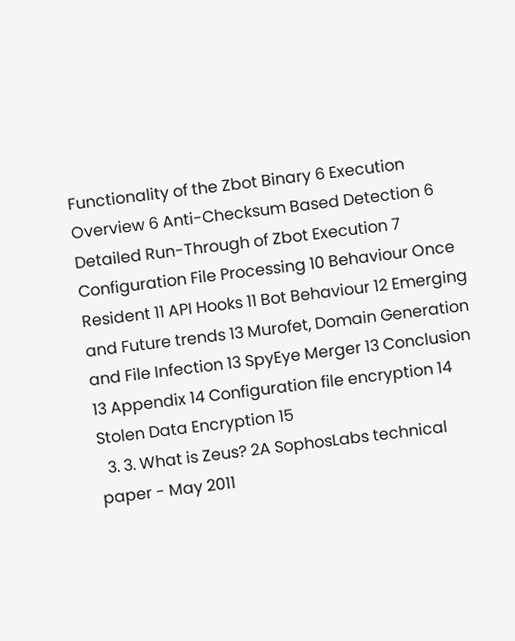Functionality of the Zbot Binary 6 Execution Overview 6 Anti-Checksum Based Detection 6 Detailed Run-Through of Zbot Execution 7 Configuration File Processing 10 Behaviour Once Resident 11 API Hooks 11 Bot Behaviour 12 Emerging and Future trends 13 Murofet, Domain Generation and File Infection 13 SpyEye Merger 13 Conclusion 13 Appendix 14 Configuration file encryption 14 Stolen Data Encryption 15
  3. 3. What is Zeus? 2A SophosLabs technical paper - May 2011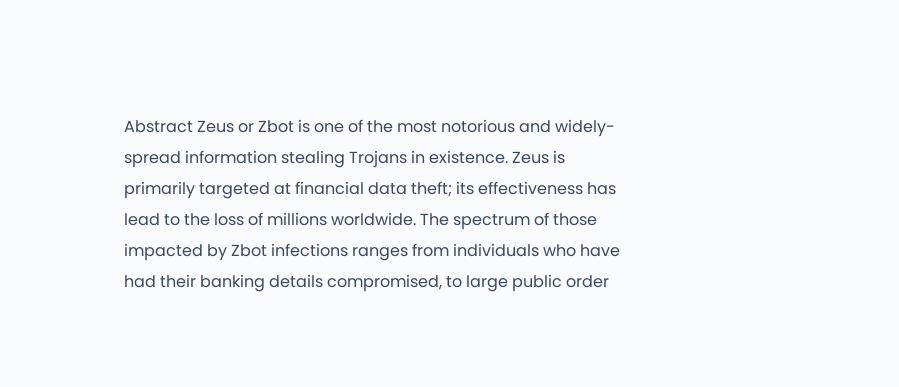Abstract Zeus or Zbot is one of the most notorious and widely-spread information stealing Trojans in existence. Zeus is primarily targeted at financial data theft; its effectiveness has lead to the loss of millions worldwide. The spectrum of those impacted by Zbot infections ranges from individuals who have had their banking details compromised, to large public order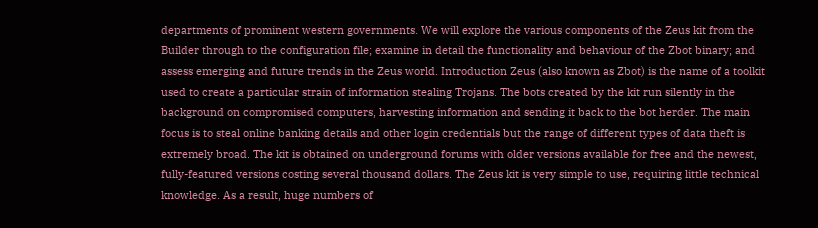departments of prominent western governments. We will explore the various components of the Zeus kit from the Builder through to the configuration file; examine in detail the functionality and behaviour of the Zbot binary; and assess emerging and future trends in the Zeus world. Introduction Zeus (also known as Zbot) is the name of a toolkit used to create a particular strain of information stealing Trojans. The bots created by the kit run silently in the background on compromised computers, harvesting information and sending it back to the bot herder. The main focus is to steal online banking details and other login credentials but the range of different types of data theft is extremely broad. The kit is obtained on underground forums with older versions available for free and the newest, fully-featured versions costing several thousand dollars. The Zeus kit is very simple to use, requiring little technical knowledge. As a result, huge numbers of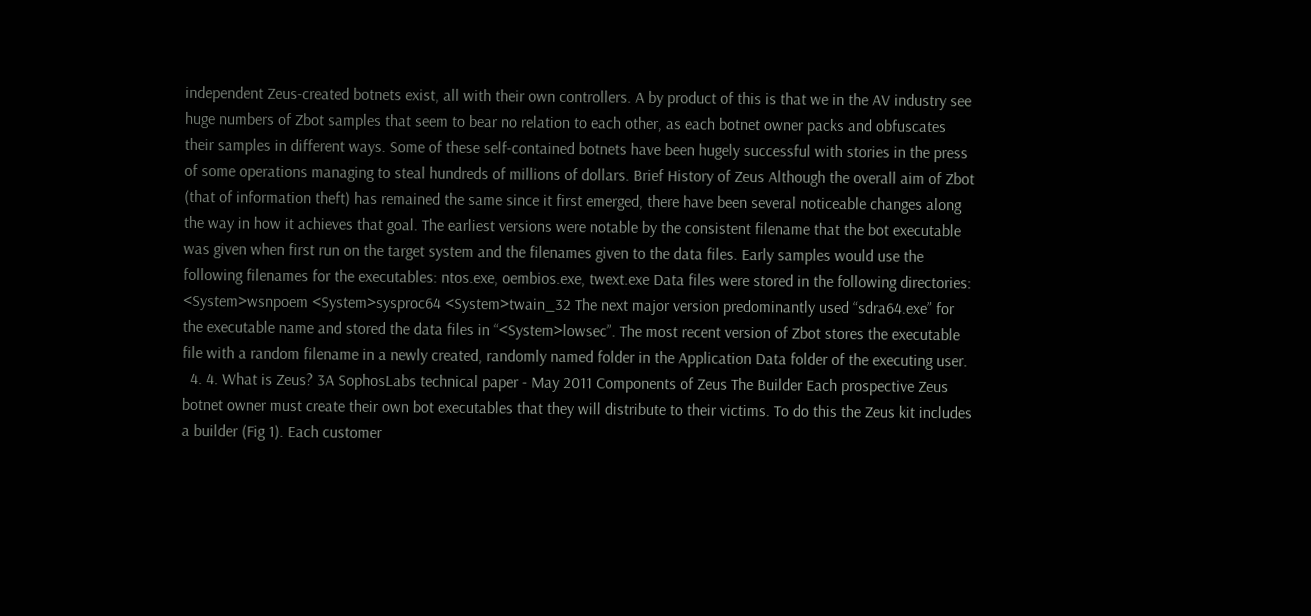independent Zeus-created botnets exist, all with their own controllers. A by product of this is that we in the AV industry see huge numbers of Zbot samples that seem to bear no relation to each other, as each botnet owner packs and obfuscates their samples in different ways. Some of these self-contained botnets have been hugely successful with stories in the press of some operations managing to steal hundreds of millions of dollars. Brief History of Zeus Although the overall aim of Zbot (that of information theft) has remained the same since it first emerged, there have been several noticeable changes along the way in how it achieves that goal. The earliest versions were notable by the consistent filename that the bot executable was given when first run on the target system and the filenames given to the data files. Early samples would use the following filenames for the executables: ntos.exe, oembios.exe, twext.exe Data files were stored in the following directories: <System>wsnpoem <System>sysproc64 <System>twain_32 The next major version predominantly used “sdra64.exe” for the executable name and stored the data files in “<System>lowsec”. The most recent version of Zbot stores the executable file with a random filename in a newly created, randomly named folder in the Application Data folder of the executing user.
  4. 4. What is Zeus? 3A SophosLabs technical paper - May 2011 Components of Zeus The Builder Each prospective Zeus botnet owner must create their own bot executables that they will distribute to their victims. To do this the Zeus kit includes a builder (Fig 1). Each customer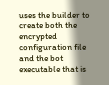uses the builder to create both the encrypted configuration file and the bot executable that is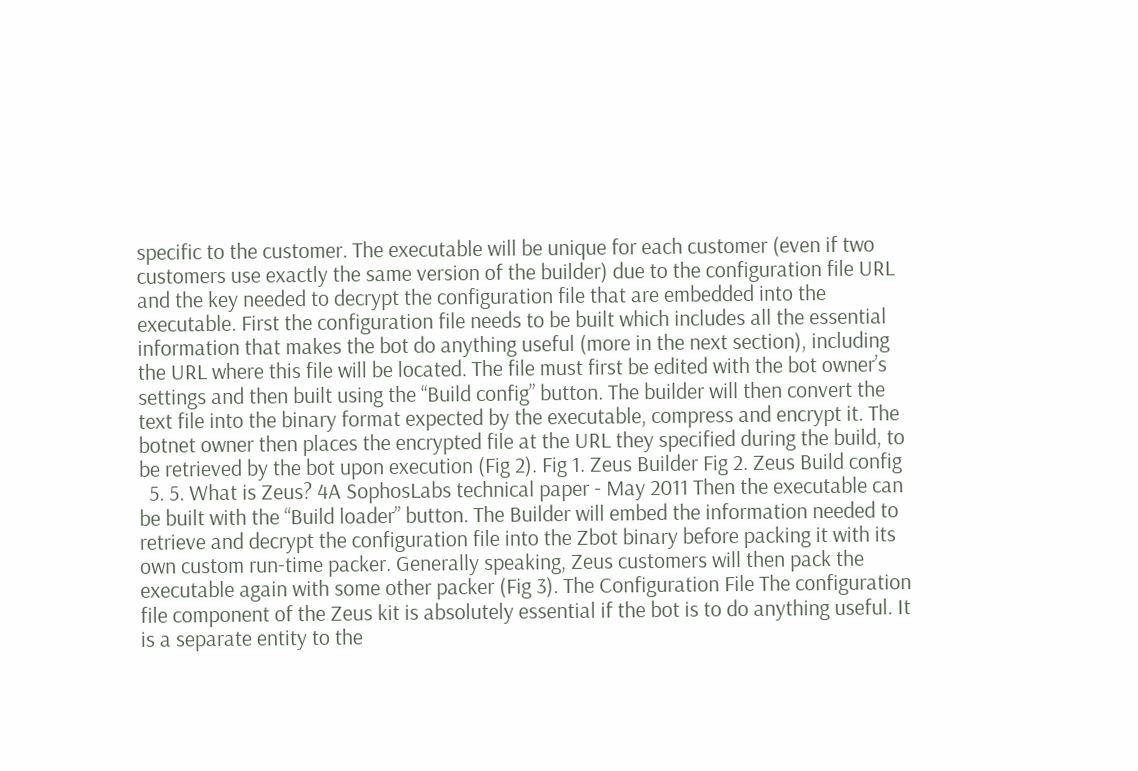specific to the customer. The executable will be unique for each customer (even if two customers use exactly the same version of the builder) due to the configuration file URL and the key needed to decrypt the configuration file that are embedded into the executable. First the configuration file needs to be built which includes all the essential information that makes the bot do anything useful (more in the next section), including the URL where this file will be located. The file must first be edited with the bot owner’s settings and then built using the “Build config” button. The builder will then convert the text file into the binary format expected by the executable, compress and encrypt it. The botnet owner then places the encrypted file at the URL they specified during the build, to be retrieved by the bot upon execution (Fig 2). Fig 1. Zeus Builder Fig 2. Zeus Build config
  5. 5. What is Zeus? 4A SophosLabs technical paper - May 2011 Then the executable can be built with the “Build loader” button. The Builder will embed the information needed to retrieve and decrypt the configuration file into the Zbot binary before packing it with its own custom run-time packer. Generally speaking, Zeus customers will then pack the executable again with some other packer (Fig 3). The Configuration File The configuration file component of the Zeus kit is absolutely essential if the bot is to do anything useful. It is a separate entity to the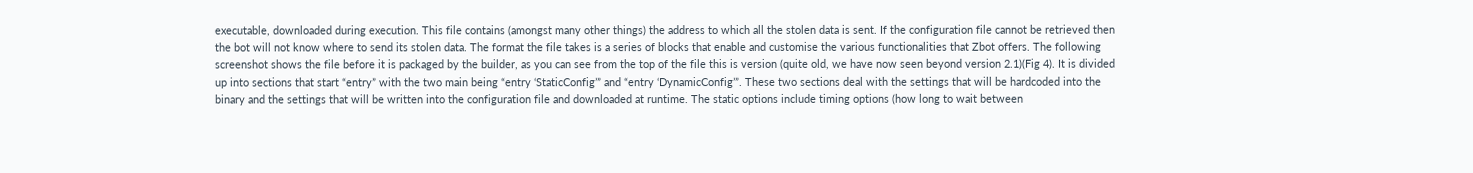executable, downloaded during execution. This file contains (amongst many other things) the address to which all the stolen data is sent. If the configuration file cannot be retrieved then the bot will not know where to send its stolen data. The format the file takes is a series of blocks that enable and customise the various functionalities that Zbot offers. The following screenshot shows the file before it is packaged by the builder, as you can see from the top of the file this is version (quite old, we have now seen beyond version 2.1)(Fig 4). It is divided up into sections that start “entry” with the two main being “entry ‘StaticConfig’” and “entry ‘DynamicConfig’”. These two sections deal with the settings that will be hardcoded into the binary and the settings that will be written into the configuration file and downloaded at runtime. The static options include timing options (how long to wait between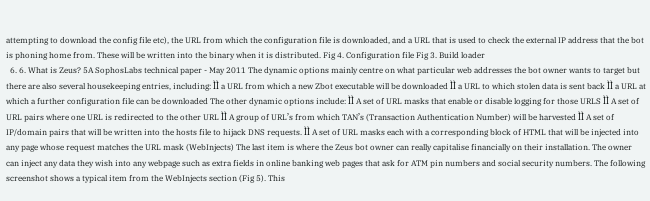attempting to download the config file etc), the URL from which the configuration file is downloaded, and a URL that is used to check the external IP address that the bot is phoning home from. These will be written into the binary when it is distributed. Fig 4. Configuration file Fig 3. Build loader
  6. 6. What is Zeus? 5A SophosLabs technical paper - May 2011 The dynamic options mainly centre on what particular web addresses the bot owner wants to target but there are also several housekeeping entries, including: ÌÌ a URL from which a new Zbot executable will be downloaded ÌÌ a URL to which stolen data is sent back ÌÌ a URL at which a further configuration file can be downloaded The other dynamic options include: ÌÌ A set of URL masks that enable or disable logging for those URLS ÌÌ A set of URL pairs where one URL is redirected to the other URL ÌÌ A group of URL’s from which TAN’s (Transaction Authentication Number) will be harvested ÌÌ A set of IP/domain pairs that will be written into the hosts file to hijack DNS requests. ÌÌ A set of URL masks each with a corresponding block of HTML that will be injected into any page whose request matches the URL mask (WebInjects) The last item is where the Zeus bot owner can really capitalise financially on their installation. The owner can inject any data they wish into any webpage such as extra fields in online banking web pages that ask for ATM pin numbers and social security numbers. The following screenshot shows a typical item from the WebInjects section (Fig 5). This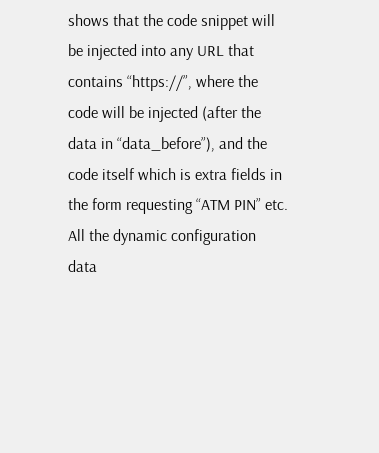shows that the code snippet will be injected into any URL that contains “https://”, where the code will be injected (after the data in “data_before”), and the code itself which is extra fields in the form requesting “ATM PIN” etc. All the dynamic configuration data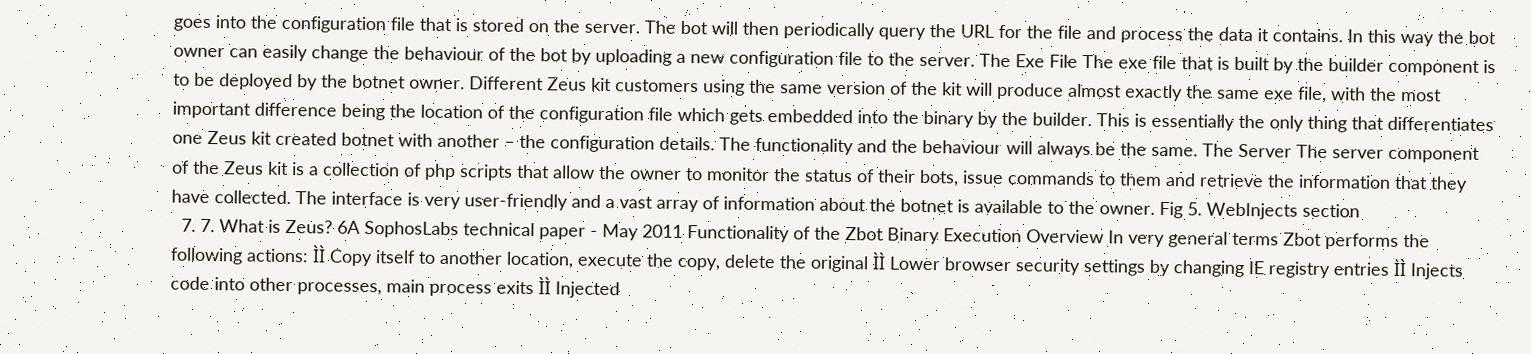goes into the configuration file that is stored on the server. The bot will then periodically query the URL for the file and process the data it contains. In this way the bot owner can easily change the behaviour of the bot by uploading a new configuration file to the server. The Exe File The exe file that is built by the builder component is to be deployed by the botnet owner. Different Zeus kit customers using the same version of the kit will produce almost exactly the same exe file, with the most important difference being the location of the configuration file which gets embedded into the binary by the builder. This is essentially the only thing that differentiates one Zeus kit created botnet with another – the configuration details. The functionality and the behaviour will always be the same. The Server The server component of the Zeus kit is a collection of php scripts that allow the owner to monitor the status of their bots, issue commands to them and retrieve the information that they have collected. The interface is very user-friendly and a vast array of information about the botnet is available to the owner. Fig 5. WebInjects section
  7. 7. What is Zeus? 6A SophosLabs technical paper - May 2011 Functionality of the Zbot Binary Execution Overview In very general terms Zbot performs the following actions: ÌÌ Copy itself to another location, execute the copy, delete the original ÌÌ Lower browser security settings by changing IE registry entries ÌÌ Injects code into other processes, main process exits ÌÌ Injected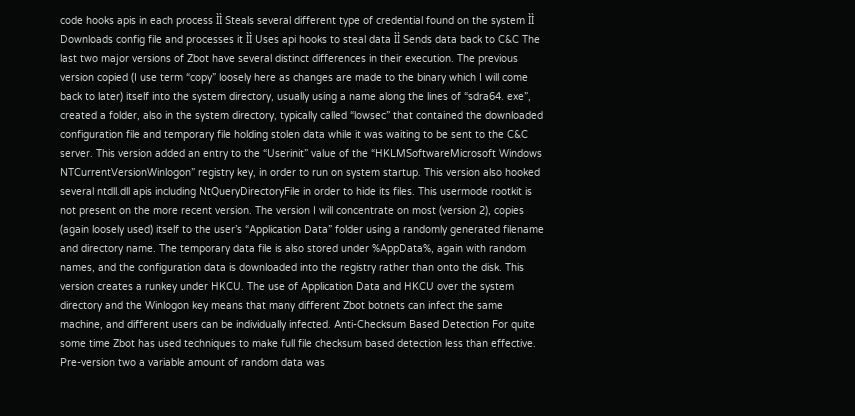code hooks apis in each process ÌÌ Steals several different type of credential found on the system ÌÌ Downloads config file and processes it ÌÌ Uses api hooks to steal data ÌÌ Sends data back to C&C The last two major versions of Zbot have several distinct differences in their execution. The previous version copied (I use term “copy” loosely here as changes are made to the binary which I will come back to later) itself into the system directory, usually using a name along the lines of “sdra64. exe”, created a folder, also in the system directory, typically called “lowsec” that contained the downloaded configuration file and temporary file holding stolen data while it was waiting to be sent to the C&C server. This version added an entry to the “Userinit” value of the “HKLMSoftwareMicrosoft Windows NTCurrentVersionWinlogon” registry key, in order to run on system startup. This version also hooked several ntdll.dll apis including NtQueryDirectoryFile in order to hide its files. This usermode rootkit is not present on the more recent version. The version I will concentrate on most (version 2), copies (again loosely used) itself to the user’s “Application Data” folder using a randomly generated filename and directory name. The temporary data file is also stored under %AppData%, again with random names, and the configuration data is downloaded into the registry rather than onto the disk. This version creates a runkey under HKCU. The use of Application Data and HKCU over the system directory and the Winlogon key means that many different Zbot botnets can infect the same machine, and different users can be individually infected. Anti-Checksum Based Detection For quite some time Zbot has used techniques to make full file checksum based detection less than effective. Pre-version two a variable amount of random data was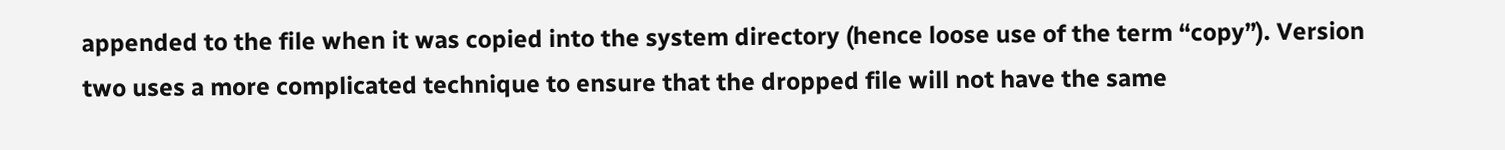appended to the file when it was copied into the system directory (hence loose use of the term “copy”). Version two uses a more complicated technique to ensure that the dropped file will not have the same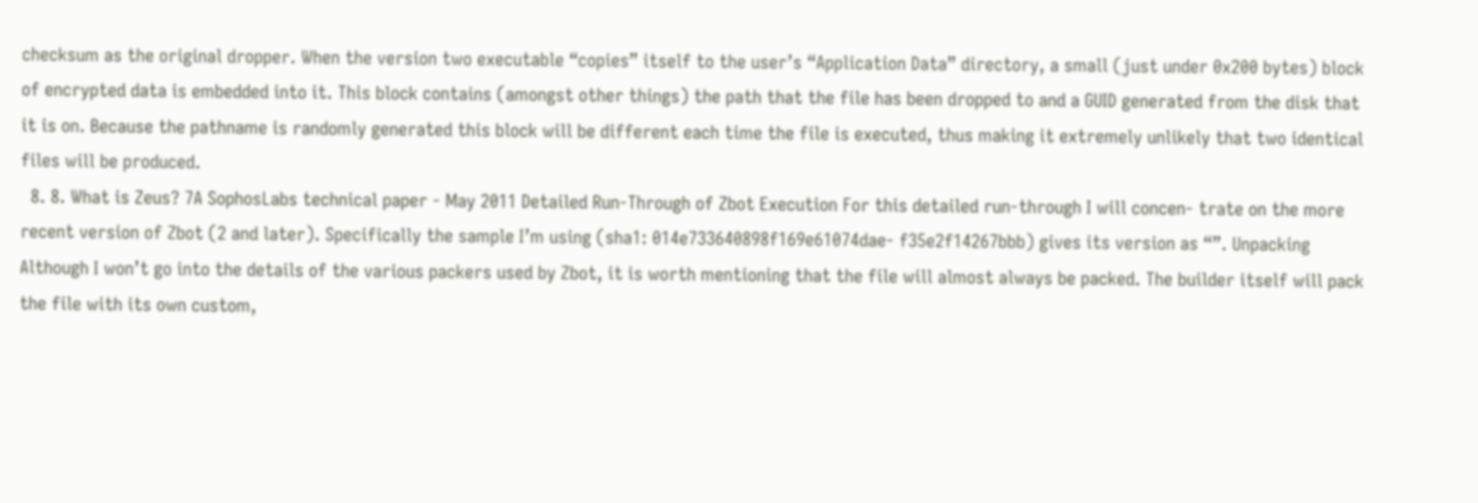checksum as the original dropper. When the version two executable “copies” itself to the user’s “Application Data” directory, a small (just under 0x200 bytes) block of encrypted data is embedded into it. This block contains (amongst other things) the path that the file has been dropped to and a GUID generated from the disk that it is on. Because the pathname is randomly generated this block will be different each time the file is executed, thus making it extremely unlikely that two identical files will be produced.
  8. 8. What is Zeus? 7A SophosLabs technical paper - May 2011 Detailed Run-Through of Zbot Execution For this detailed run-through I will concen- trate on the more recent version of Zbot (2 and later). Specifically the sample I’m using (sha1: 014e733640898f169e61074dae- f35e2f14267bbb) gives its version as “”. Unpacking Although I won’t go into the details of the various packers used by Zbot, it is worth mentioning that the file will almost always be packed. The builder itself will pack the file with its own custom,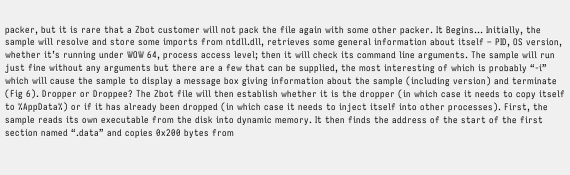packer, but it is rare that a Zbot customer will not pack the file again with some other packer. It Begins… Initially, the sample will resolve and store some imports from ntdll.dll, retrieves some general information about itself – PID, OS version, whether it’s running under WOW 64, process access level; then it will check its command line arguments. The sample will run just fine without any arguments but there are a few that can be supplied, the most interesting of which is probably “-i” which will cause the sample to display a message box giving information about the sample (including version) and terminate (Fig 6). Dropper or Droppee? The Zbot file will then establish whether it is the dropper (in which case it needs to copy itself to %AppData%) or if it has already been dropped (in which case it needs to inject itself into other processes). First, the sample reads its own executable from the disk into dynamic memory. It then finds the address of the start of the first section named “.data” and copies 0x200 bytes from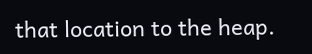that location to the heap.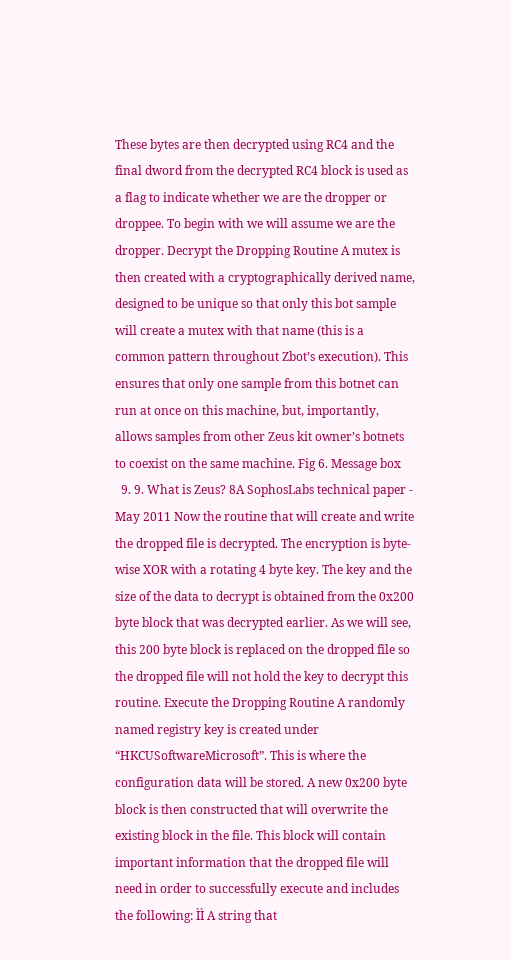These bytes are then decrypted using RC4 and the final dword from the decrypted RC4 block is used as a flag to indicate whether we are the dropper or droppee. To begin with we will assume we are the dropper. Decrypt the Dropping Routine A mutex is then created with a cryptographically derived name, designed to be unique so that only this bot sample will create a mutex with that name (this is a common pattern throughout Zbot’s execution). This ensures that only one sample from this botnet can run at once on this machine, but, importantly, allows samples from other Zeus kit owner’s botnets to coexist on the same machine. Fig 6. Message box
  9. 9. What is Zeus? 8A SophosLabs technical paper - May 2011 Now the routine that will create and write the dropped file is decrypted. The encryption is byte-wise XOR with a rotating 4 byte key. The key and the size of the data to decrypt is obtained from the 0x200 byte block that was decrypted earlier. As we will see, this 200 byte block is replaced on the dropped file so the dropped file will not hold the key to decrypt this routine. Execute the Dropping Routine A randomly named registry key is created under “HKCUSoftwareMicrosoft”. This is where the configuration data will be stored. A new 0x200 byte block is then constructed that will overwrite the existing block in the file. This block will contain important information that the dropped file will need in order to successfully execute and includes the following: ÌÌ A string that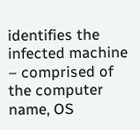identifies the infected machine – comprised of the computer name, OS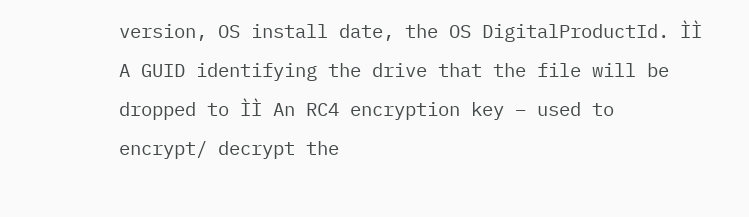version, OS install date, the OS DigitalProductId. ÌÌ A GUID identifying the drive that the file will be dropped to ÌÌ An RC4 encryption key – used to encrypt/ decrypt the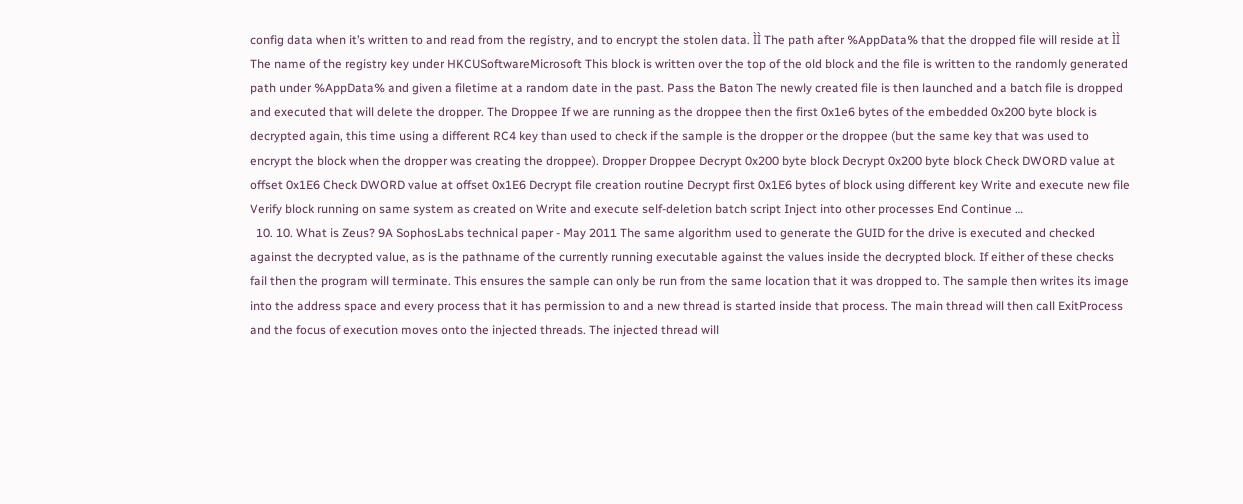config data when it’s written to and read from the registry, and to encrypt the stolen data. ÌÌ The path after %AppData% that the dropped file will reside at ÌÌ The name of the registry key under HKCUSoftwareMicrosoft This block is written over the top of the old block and the file is written to the randomly generated path under %AppData% and given a filetime at a random date in the past. Pass the Baton The newly created file is then launched and a batch file is dropped and executed that will delete the dropper. The Droppee If we are running as the droppee then the first 0x1e6 bytes of the embedded 0x200 byte block is decrypted again, this time using a different RC4 key than used to check if the sample is the dropper or the droppee (but the same key that was used to encrypt the block when the dropper was creating the droppee). Dropper Droppee Decrypt 0x200 byte block Decrypt 0x200 byte block Check DWORD value at offset 0x1E6 Check DWORD value at offset 0x1E6 Decrypt file creation routine Decrypt first 0x1E6 bytes of block using different key Write and execute new file Verify block running on same system as created on Write and execute self-deletion batch script Inject into other processes End Continue …
  10. 10. What is Zeus? 9A SophosLabs technical paper - May 2011 The same algorithm used to generate the GUID for the drive is executed and checked against the decrypted value, as is the pathname of the currently running executable against the values inside the decrypted block. If either of these checks fail then the program will terminate. This ensures the sample can only be run from the same location that it was dropped to. The sample then writes its image into the address space and every process that it has permission to and a new thread is started inside that process. The main thread will then call ExitProcess and the focus of execution moves onto the injected threads. The injected thread will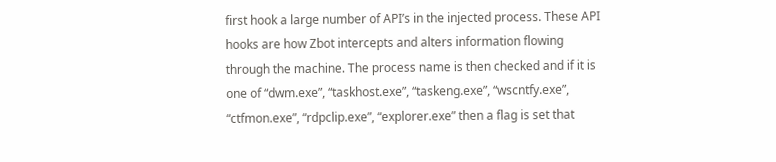first hook a large number of API’s in the injected process. These API hooks are how Zbot intercepts and alters information flowing through the machine. The process name is then checked and if it is one of “dwm.exe”, “taskhost.exe”, “taskeng.exe”, “wscntfy.exe”, “ctfmon.exe”, “rdpclip.exe”, “explorer.exe” then a flag is set that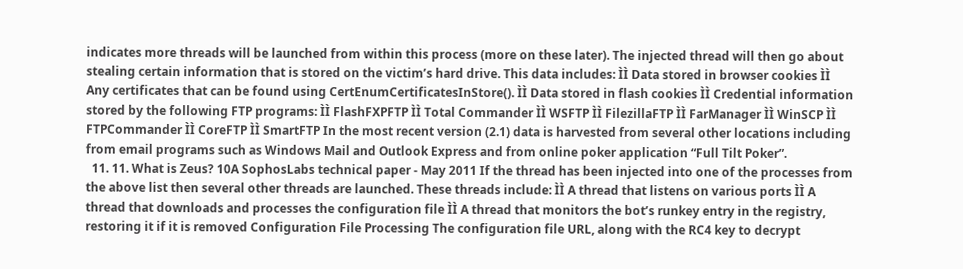indicates more threads will be launched from within this process (more on these later). The injected thread will then go about stealing certain information that is stored on the victim’s hard drive. This data includes: ÌÌ Data stored in browser cookies ÌÌ Any certificates that can be found using CertEnumCertificatesInStore(). ÌÌ Data stored in flash cookies ÌÌ Credential information stored by the following FTP programs: ÌÌ FlashFXPFTP ÌÌ Total Commander ÌÌ WSFTP ÌÌ FilezillaFTP ÌÌ FarManager ÌÌ WinSCP ÌÌ FTPCommander ÌÌ CoreFTP ÌÌ SmartFTP In the most recent version (2.1) data is harvested from several other locations including from email programs such as Windows Mail and Outlook Express and from online poker application “Full Tilt Poker”.
  11. 11. What is Zeus? 10A SophosLabs technical paper - May 2011 If the thread has been injected into one of the processes from the above list then several other threads are launched. These threads include: ÌÌ A thread that listens on various ports ÌÌ A thread that downloads and processes the configuration file ÌÌ A thread that monitors the bot’s runkey entry in the registry, restoring it if it is removed Configuration File Processing The configuration file URL, along with the RC4 key to decrypt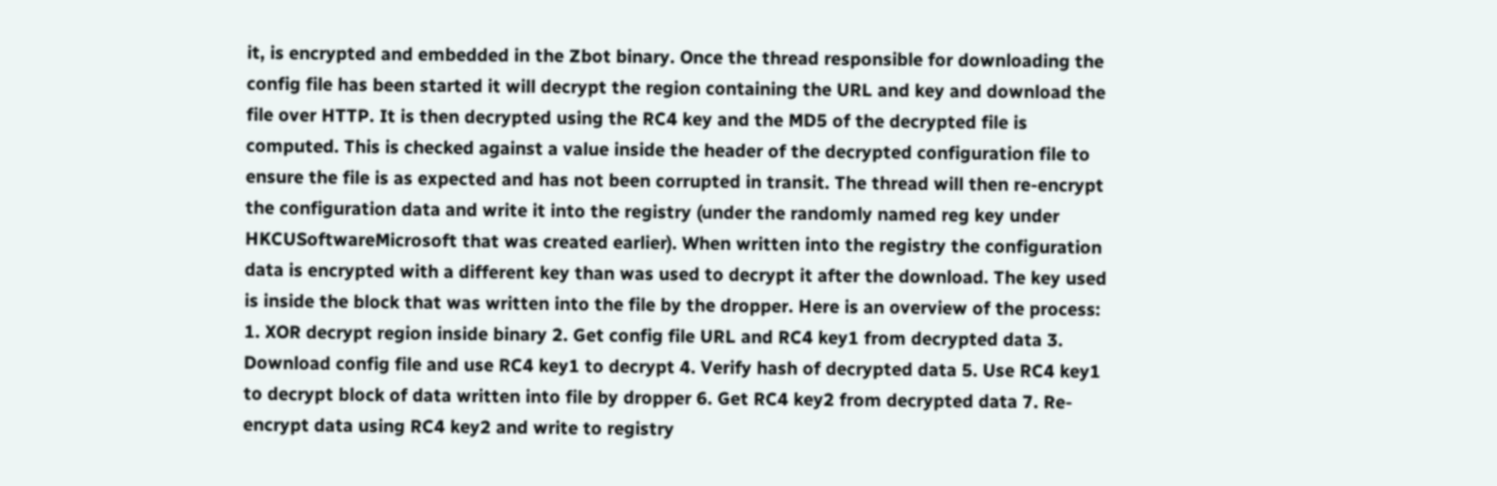it, is encrypted and embedded in the Zbot binary. Once the thread responsible for downloading the config file has been started it will decrypt the region containing the URL and key and download the file over HTTP. It is then decrypted using the RC4 key and the MD5 of the decrypted file is computed. This is checked against a value inside the header of the decrypted configuration file to ensure the file is as expected and has not been corrupted in transit. The thread will then re-encrypt the configuration data and write it into the registry (under the randomly named reg key under HKCUSoftwareMicrosoft that was created earlier). When written into the registry the configuration data is encrypted with a different key than was used to decrypt it after the download. The key used is inside the block that was written into the file by the dropper. Here is an overview of the process: 1. XOR decrypt region inside binary 2. Get config file URL and RC4 key1 from decrypted data 3. Download config file and use RC4 key1 to decrypt 4. Verify hash of decrypted data 5. Use RC4 key1 to decrypt block of data written into file by dropper 6. Get RC4 key2 from decrypted data 7. Re-encrypt data using RC4 key2 and write to registry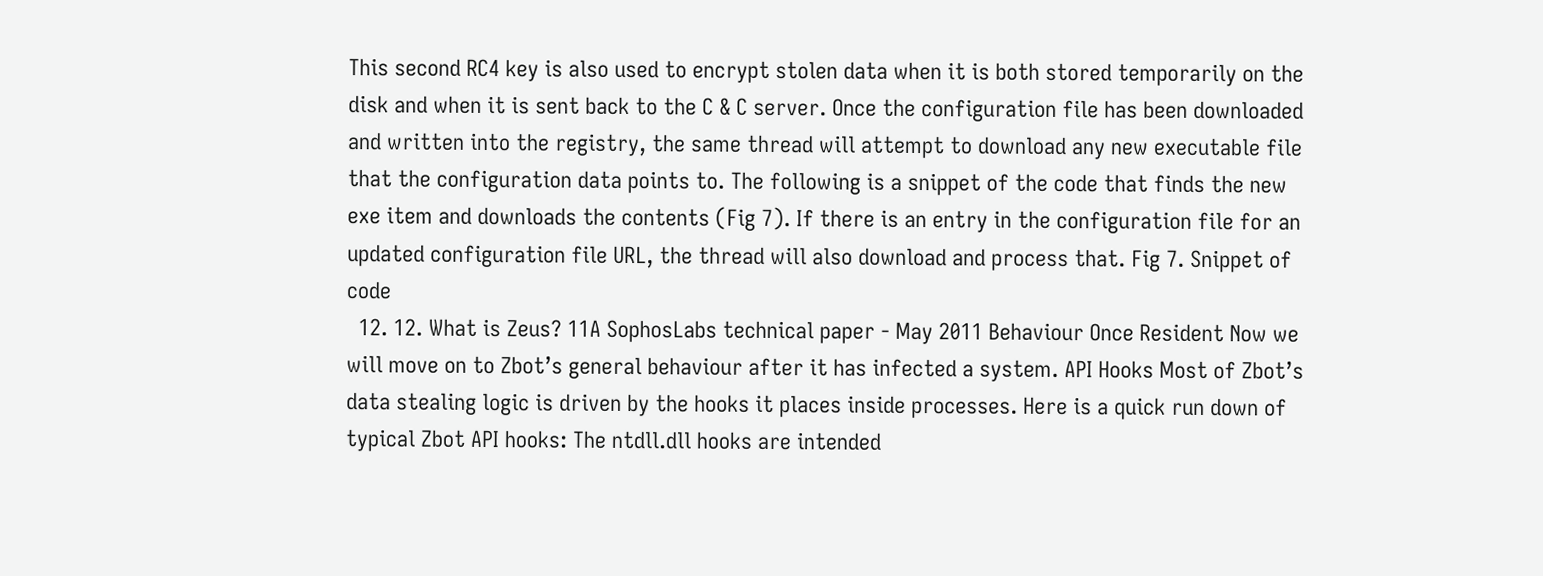This second RC4 key is also used to encrypt stolen data when it is both stored temporarily on the disk and when it is sent back to the C & C server. Once the configuration file has been downloaded and written into the registry, the same thread will attempt to download any new executable file that the configuration data points to. The following is a snippet of the code that finds the new exe item and downloads the contents (Fig 7). If there is an entry in the configuration file for an updated configuration file URL, the thread will also download and process that. Fig 7. Snippet of code
  12. 12. What is Zeus? 11A SophosLabs technical paper - May 2011 Behaviour Once Resident Now we will move on to Zbot’s general behaviour after it has infected a system. API Hooks Most of Zbot’s data stealing logic is driven by the hooks it places inside processes. Here is a quick run down of typical Zbot API hooks: The ntdll.dll hooks are intended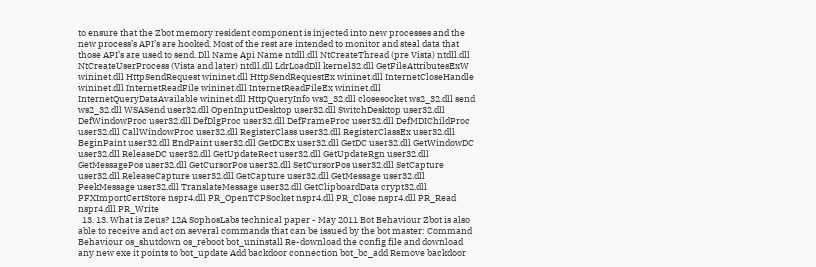to ensure that the Zbot memory resident component is injected into new processes and the new process’s API’s are hooked. Most of the rest are intended to monitor and steal data that those API’s are used to send. Dll Name Api Name ntdll.dll NtCreateThread (pre Vista) ntdll.dll NtCreateUserProcess (Vista and later) ntdll.dll LdrLoadDll kernel32.dll GetFileAttributesExW wininet.dll HttpSendRequest wininet.dll HttpSendRequestEx wininet.dll InternetCloseHandle wininet.dll InternetReadFile wininet.dll InternetReadFileEx wininet.dll InternetQueryDataAvailable wininet.dll HttpQueryInfo ws2_32.dll closesocket ws2_32.dll send ws2_32.dll WSASend user32.dll OpenInputDesktop user32.dll SwitchDesktop user32.dll DefWindowProc user32.dll DefDlgProc user32.dll DefFrameProc user32.dll DefMDIChildProc user32.dll CallWindowProc user32.dll RegisterClass user32.dll RegisterClassEx user32.dll BeginPaint user32.dll EndPaint user32.dll GetDCEx user32.dll GetDC user32.dll GetWindowDC user32.dll ReleaseDC user32.dll GetUpdateRect user32.dll GetUpdateRgn user32.dll GetMessagePos user32.dll GetCursorPos user32.dll SetCursorPos user32.dll SetCapture user32.dll ReleaseCapture user32.dll GetCapture user32.dll GetMessage user32.dll PeekMessage user32.dll TranslateMessage user32.dll GetClipboardData crypt32.dll PFXImportCertStore nspr4.dll PR_OpenTCPSocket nspr4.dll PR_Close nspr4.dll PR_Read nspr4.dll PR_Write
  13. 13. What is Zeus? 12A SophosLabs technical paper - May 2011 Bot Behaviour Zbot is also able to receive and act on several commands that can be issued by the bot master: Command Behaviour os_shutdown os_reboot bot_uninstall Re-download the config file and download any new exe it points to bot_update Add backdoor connection bot_bc_add Remove backdoor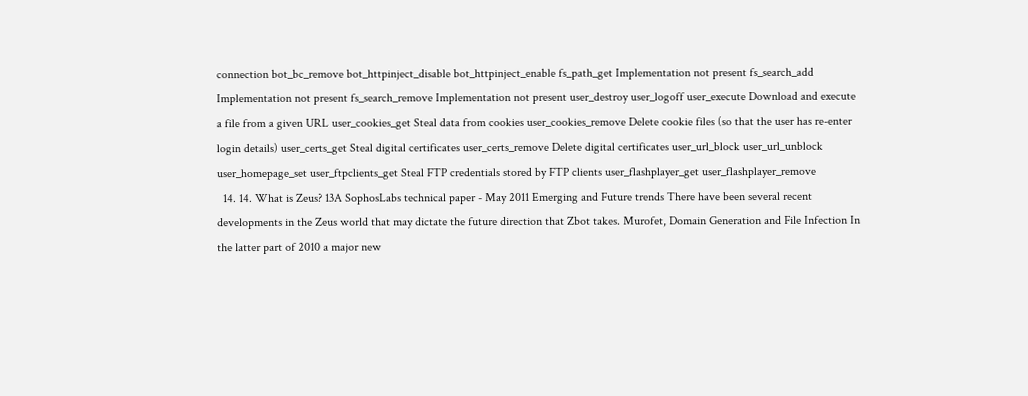connection bot_bc_remove bot_httpinject_disable bot_httpinject_enable fs_path_get Implementation not present fs_search_add Implementation not present fs_search_remove Implementation not present user_destroy user_logoff user_execute Download and execute a file from a given URL user_cookies_get Steal data from cookies user_cookies_remove Delete cookie files (so that the user has re-enter login details) user_certs_get Steal digital certificates user_certs_remove Delete digital certificates user_url_block user_url_unblock user_homepage_set user_ftpclients_get Steal FTP credentials stored by FTP clients user_flashplayer_get user_flashplayer_remove
  14. 14. What is Zeus? 13A SophosLabs technical paper - May 2011 Emerging and Future trends There have been several recent developments in the Zeus world that may dictate the future direction that Zbot takes. Murofet, Domain Generation and File Infection In the latter part of 2010 a major new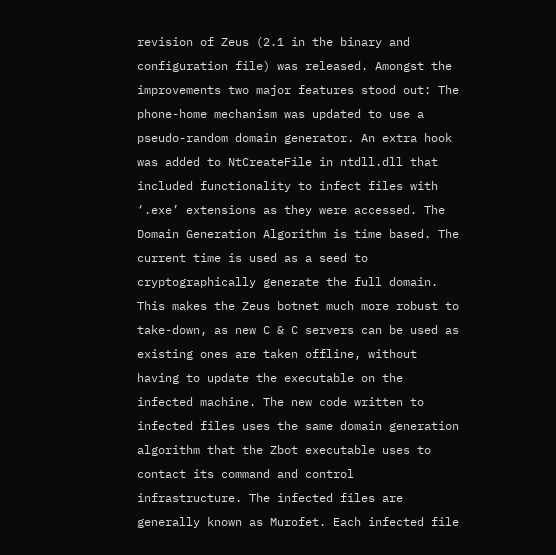revision of Zeus (2.1 in the binary and configuration file) was released. Amongst the improvements two major features stood out: The phone-home mechanism was updated to use a pseudo-random domain generator. An extra hook was added to NtCreateFile in ntdll.dll that included functionality to infect files with ‘.exe’ extensions as they were accessed. The Domain Generation Algorithm is time based. The current time is used as a seed to cryptographically generate the full domain. This makes the Zeus botnet much more robust to take-down, as new C & C servers can be used as existing ones are taken offline, without having to update the executable on the infected machine. The new code written to infected files uses the same domain generation algorithm that the Zbot executable uses to contact its command and control infrastructure. The infected files are generally known as Murofet. Each infected file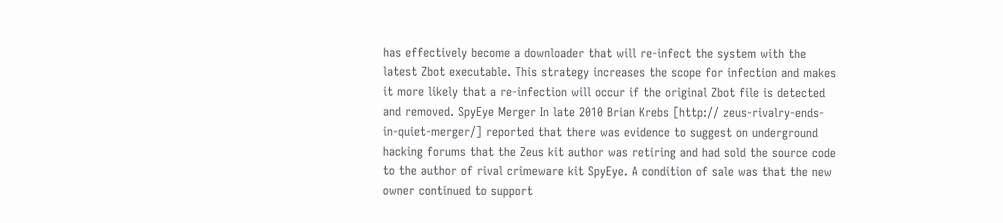has effectively become a downloader that will re-infect the system with the latest Zbot executable. This strategy increases the scope for infection and makes it more likely that a re-infection will occur if the original Zbot file is detected and removed. SpyEye Merger In late 2010 Brian Krebs [http:// zeus-rivalry-ends-in-quiet-merger/] reported that there was evidence to suggest on underground hacking forums that the Zeus kit author was retiring and had sold the source code to the author of rival crimeware kit SpyEye. A condition of sale was that the new owner continued to support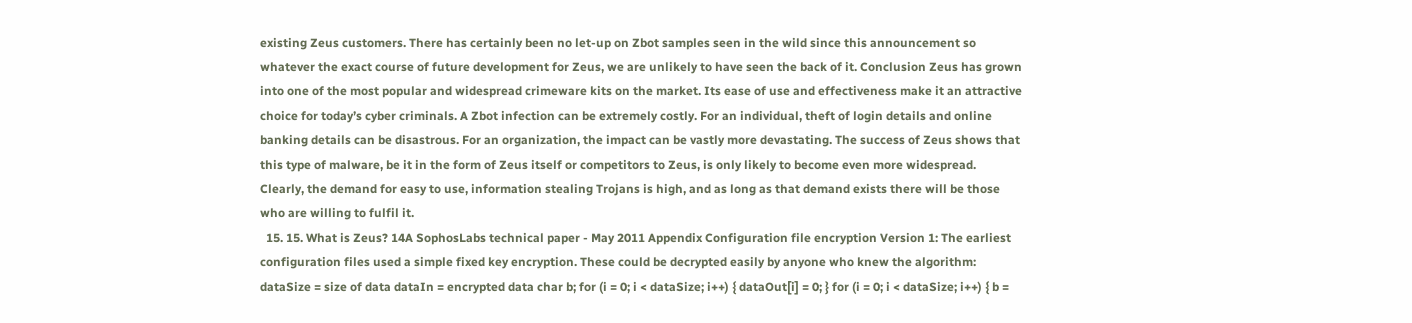existing Zeus customers. There has certainly been no let-up on Zbot samples seen in the wild since this announcement so whatever the exact course of future development for Zeus, we are unlikely to have seen the back of it. Conclusion Zeus has grown into one of the most popular and widespread crimeware kits on the market. Its ease of use and effectiveness make it an attractive choice for today’s cyber criminals. A Zbot infection can be extremely costly. For an individual, theft of login details and online banking details can be disastrous. For an organization, the impact can be vastly more devastating. The success of Zeus shows that this type of malware, be it in the form of Zeus itself or competitors to Zeus, is only likely to become even more widespread. Clearly, the demand for easy to use, information stealing Trojans is high, and as long as that demand exists there will be those who are willing to fulfil it.
  15. 15. What is Zeus? 14A SophosLabs technical paper - May 2011 Appendix Configuration file encryption Version 1: The earliest configuration files used a simple fixed key encryption. These could be decrypted easily by anyone who knew the algorithm: dataSize = size of data dataIn = encrypted data char b; for (i = 0; i < dataSize; i++) { dataOut[i] = 0; } for (i = 0; i < dataSize; i++) { b =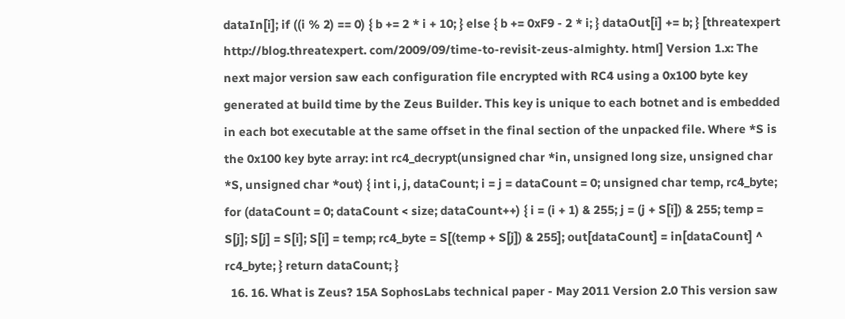dataIn[i]; if ((i % 2) == 0) { b += 2 * i + 10; } else { b += 0xF9 - 2 * i; } dataOut[i] += b; } [threatexpert http://blog.threatexpert. com/2009/09/time-to-revisit-zeus-almighty. html] Version 1.x: The next major version saw each configuration file encrypted with RC4 using a 0x100 byte key generated at build time by the Zeus Builder. This key is unique to each botnet and is embedded in each bot executable at the same offset in the final section of the unpacked file. Where *S is the 0x100 key byte array: int rc4_decrypt(unsigned char *in, unsigned long size, unsigned char *S, unsigned char *out) { int i, j, dataCount; i = j = dataCount = 0; unsigned char temp, rc4_byte; for (dataCount = 0; dataCount < size; dataCount++) { i = (i + 1) & 255; j = (j + S[i]) & 255; temp = S[j]; S[j] = S[i]; S[i] = temp; rc4_byte = S[(temp + S[j]) & 255]; out[dataCount] = in[dataCount] ^ rc4_byte; } return dataCount; }
  16. 16. What is Zeus? 15A SophosLabs technical paper - May 2011 Version 2.0 This version saw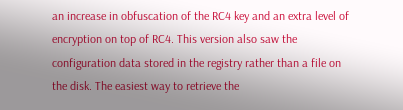an increase in obfuscation of the RC4 key and an extra level of encryption on top of RC4. This version also saw the configuration data stored in the registry rather than a file on the disk. The easiest way to retrieve the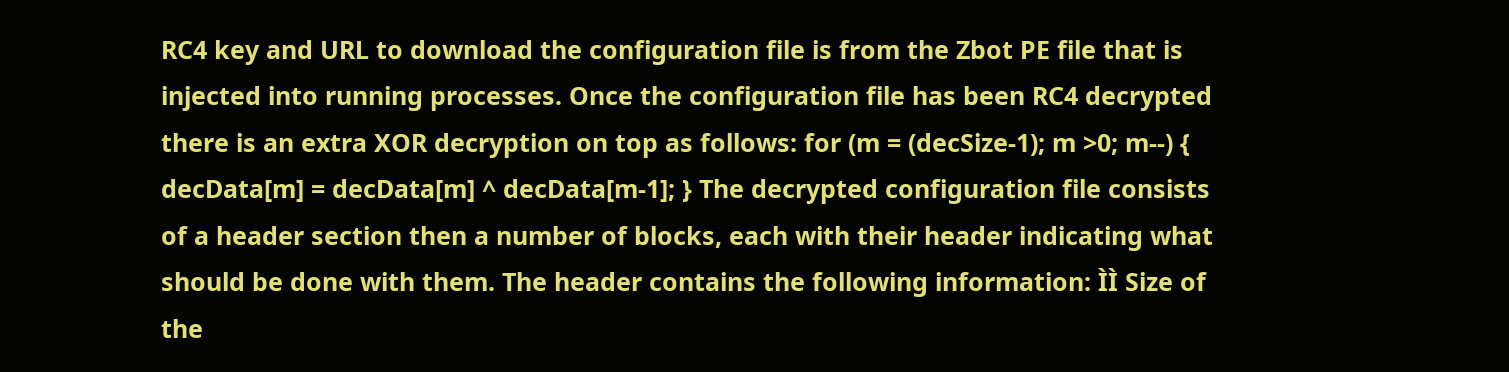RC4 key and URL to download the configuration file is from the Zbot PE file that is injected into running processes. Once the configuration file has been RC4 decrypted there is an extra XOR decryption on top as follows: for (m = (decSize-1); m >0; m--) { decData[m] = decData[m] ^ decData[m-1]; } The decrypted configuration file consists of a header section then a number of blocks, each with their header indicating what should be done with them. The header contains the following information: ÌÌ Size of the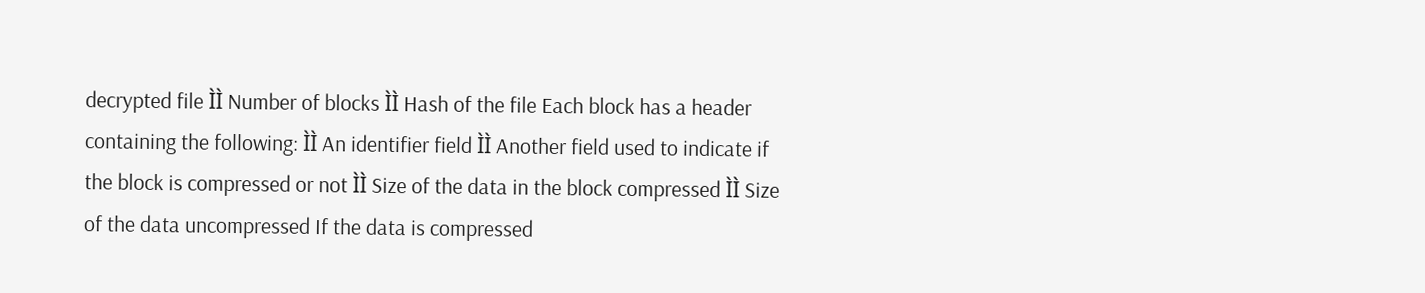decrypted file ÌÌ Number of blocks ÌÌ Hash of the file Each block has a header containing the following: ÌÌ An identifier field ÌÌ Another field used to indicate if the block is compressed or not ÌÌ Size of the data in the block compressed ÌÌ Size of the data uncompressed If the data is compressed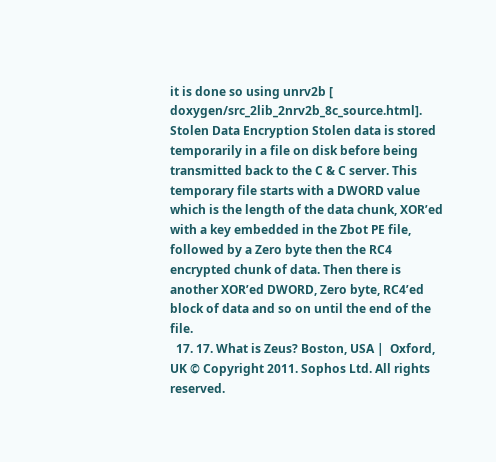it is done so using unrv2b [ doxygen/src_2lib_2nrv2b_8c_source.html]. Stolen Data Encryption Stolen data is stored temporarily in a file on disk before being transmitted back to the C & C server. This temporary file starts with a DWORD value which is the length of the data chunk, XOR’ed with a key embedded in the Zbot PE file, followed by a Zero byte then the RC4 encrypted chunk of data. Then there is another XOR’ed DWORD, Zero byte, RC4’ed block of data and so on until the end of the file.
  17. 17. What is Zeus? Boston, USA |  Oxford, UK © Copyright 2011. Sophos Ltd. All rights reserved.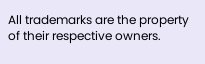All trademarks are the property of their respective owners.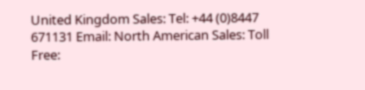United Kingdom Sales: Tel: +44 (0)8447 671131 Email: North American Sales: Toll Free: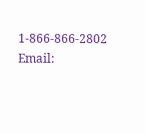1-866-866-2802 Email: